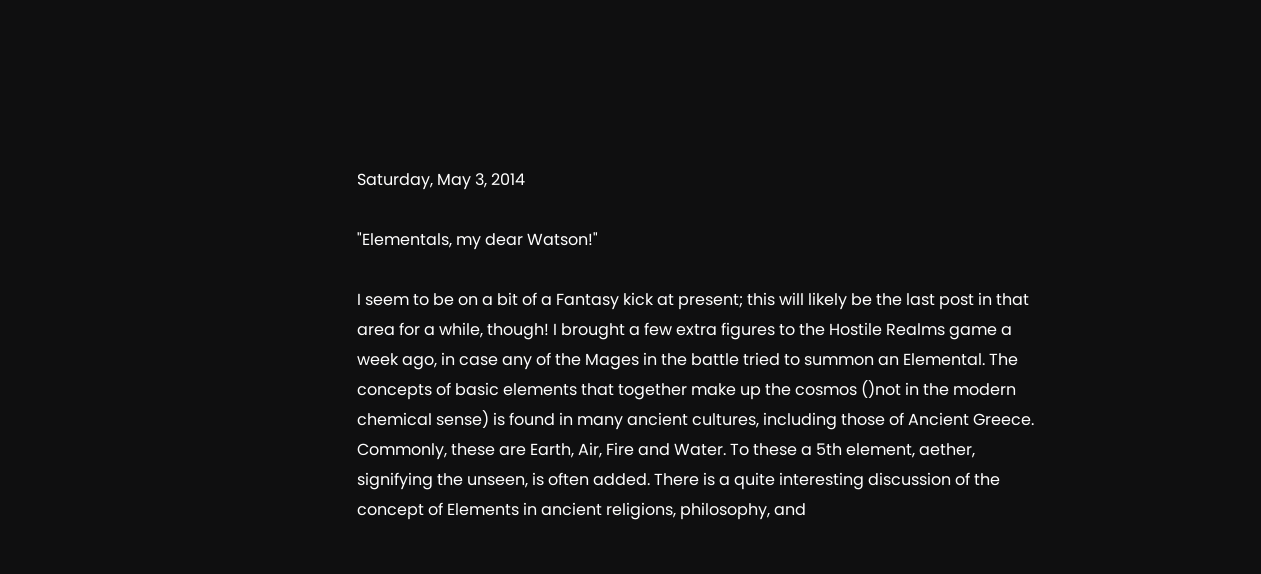Saturday, May 3, 2014

"Elementals, my dear Watson!"

I seem to be on a bit of a Fantasy kick at present; this will likely be the last post in that area for a while, though! I brought a few extra figures to the Hostile Realms game a week ago, in case any of the Mages in the battle tried to summon an Elemental. The concepts of basic elements that together make up the cosmos ()not in the modern chemical sense) is found in many ancient cultures, including those of Ancient Greece. Commonly, these are Earth, Air, Fire and Water. To these a 5th element, aether, signifying the unseen, is often added. There is a quite interesting discussion of the concept of Elements in ancient religions, philosophy, and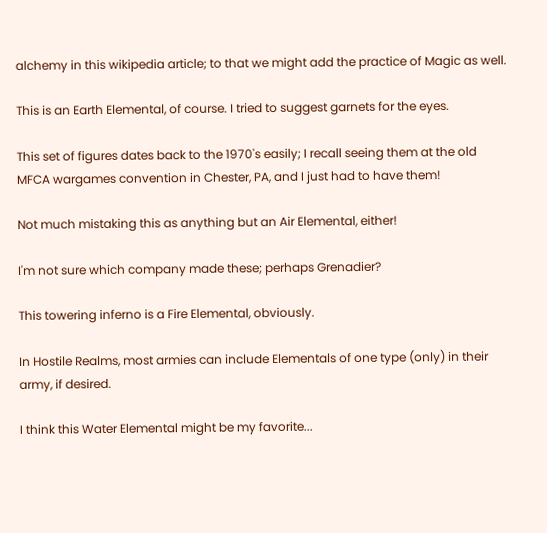alchemy in this wikipedia article; to that we might add the practice of Magic as well.

This is an Earth Elemental, of course. I tried to suggest garnets for the eyes.

This set of figures dates back to the 1970's easily; I recall seeing them at the old MFCA wargames convention in Chester, PA, and I just had to have them!

Not much mistaking this as anything but an Air Elemental, either!

I'm not sure which company made these; perhaps Grenadier?

This towering inferno is a Fire Elemental, obviously.

In Hostile Realms, most armies can include Elementals of one type (only) in their army, if desired.

I think this Water Elemental might be my favorite...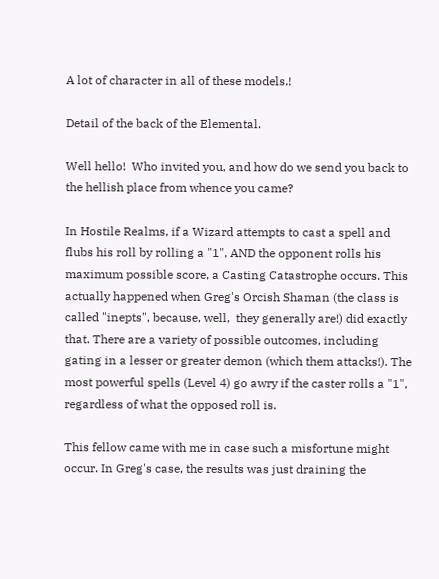A lot of character in all of these models.!

Detail of the back of the Elemental.

Well hello!  Who invited you, and how do we send you back to the hellish place from whence you came?

In Hostile Realms, if a Wizard attempts to cast a spell and flubs his roll by rolling a "1", AND the opponent rolls his maximum possible score, a Casting Catastrophe occurs. This actually happened when Greg's Orcish Shaman (the class is called "inepts", because, well,  they generally are!) did exactly that. There are a variety of possible outcomes, including gating in a lesser or greater demon (which them attacks!). The most powerful spells (Level 4) go awry if the caster rolls a "1", regardless of what the opposed roll is.

This fellow came with me in case such a misfortune might occur. In Greg's case, the results was just draining the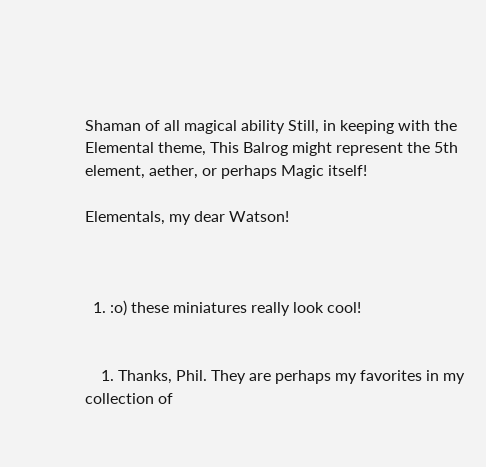Shaman of all magical ability Still, in keeping with the Elemental theme, This Balrog might represent the 5th element, aether, or perhaps Magic itself!

Elementals, my dear Watson!



  1. :o) these miniatures really look cool!


    1. Thanks, Phil. They are perhaps my favorites in my collection of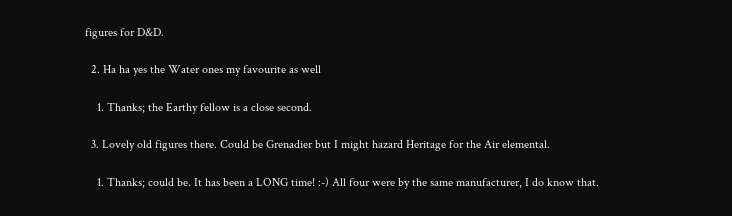figures for D&D.

  2. Ha ha yes the Water ones my favourite as well

    1. Thanks; the Earthy fellow is a close second.

  3. Lovely old figures there. Could be Grenadier but I might hazard Heritage for the Air elemental.

    1. Thanks; could be. It has been a LONG time! :-) All four were by the same manufacturer, I do know that.